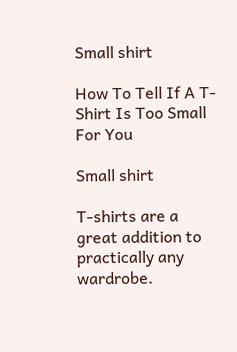Small shirt

How To Tell If A T-Shirt Is Too Small For You

Small shirt

T-shirts are a great addition to practically any wardrobe.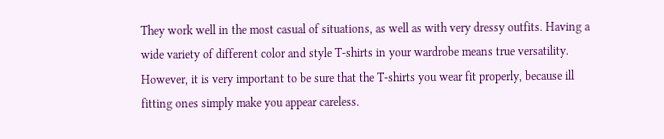They work well in the most casual of situations, as well as with very dressy outfits. Having a wide variety of different color and style T-shirts in your wardrobe means true versatility. However, it is very important to be sure that the T-shirts you wear fit properly, because ill fitting ones simply make you appear careless.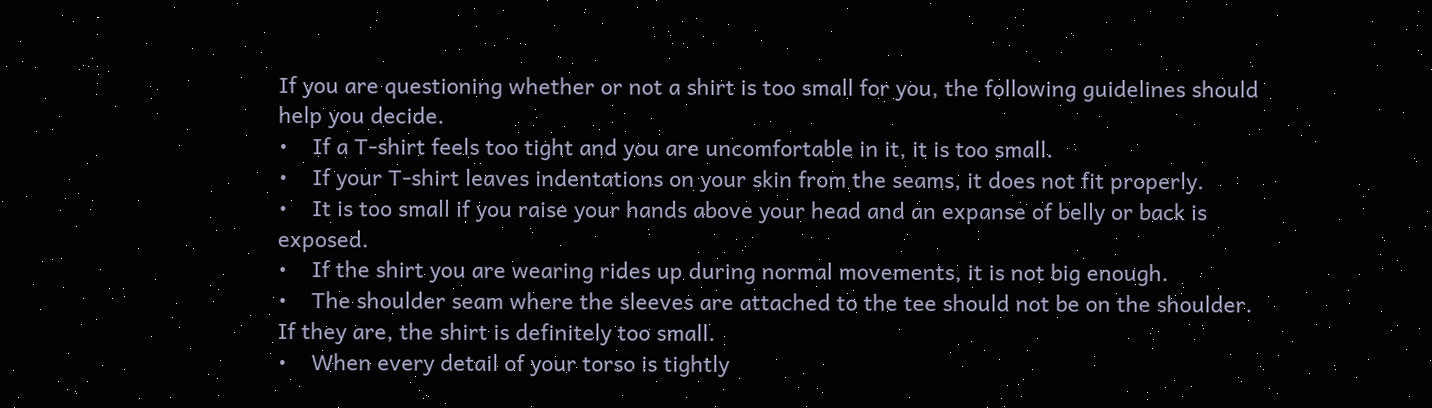If you are questioning whether or not a shirt is too small for you, the following guidelines should help you decide.
•    If a T-shirt feels too tight and you are uncomfortable in it, it is too small.
•    If your T-shirt leaves indentations on your skin from the seams, it does not fit properly.
•    It is too small if you raise your hands above your head and an expanse of belly or back is exposed.
•    If the shirt you are wearing rides up during normal movements, it is not big enough.
•    The shoulder seam where the sleeves are attached to the tee should not be on the shoulder. If they are, the shirt is definitely too small.
•    When every detail of your torso is tightly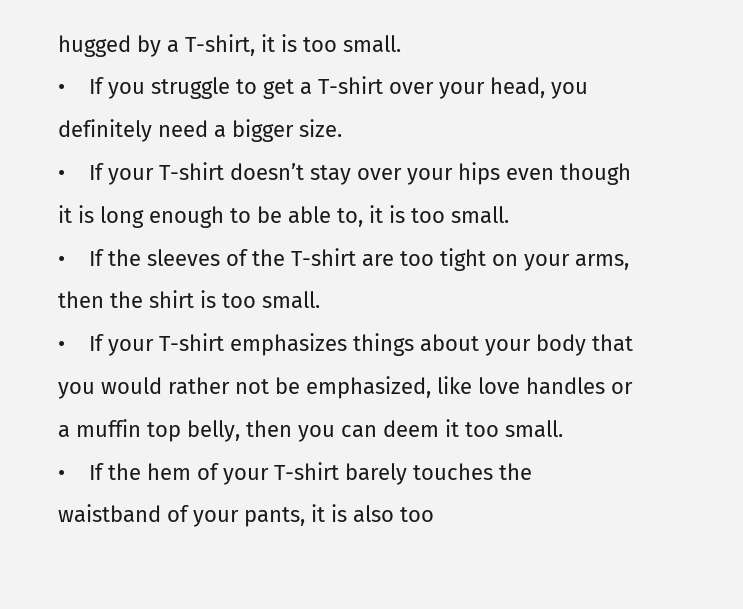hugged by a T-shirt, it is too small.
•    If you struggle to get a T-shirt over your head, you definitely need a bigger size.
•    If your T-shirt doesn’t stay over your hips even though it is long enough to be able to, it is too small.
•    If the sleeves of the T-shirt are too tight on your arms, then the shirt is too small.
•    If your T-shirt emphasizes things about your body that you would rather not be emphasized, like love handles or a muffin top belly, then you can deem it too small.
•    If the hem of your T-shirt barely touches the waistband of your pants, it is also too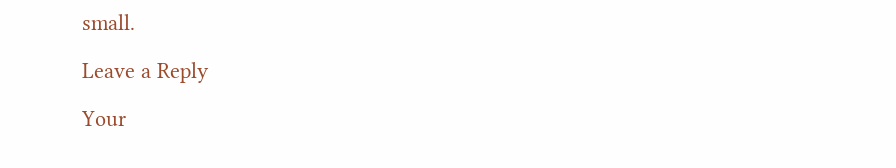small.

Leave a Reply

Your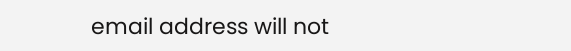email address will not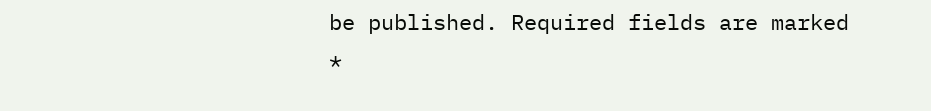be published. Required fields are marked *